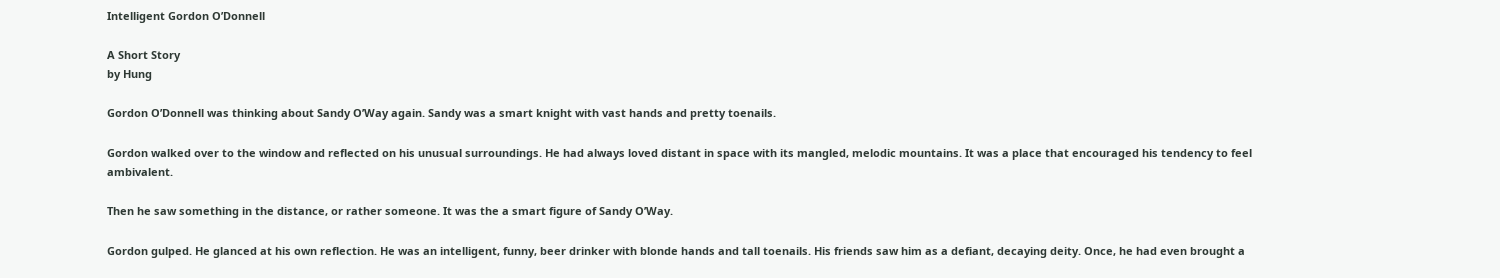Intelligent Gordon O’Donnell

A Short Story
by Hung

Gordon O’Donnell was thinking about Sandy O’Way again. Sandy was a smart knight with vast hands and pretty toenails.

Gordon walked over to the window and reflected on his unusual surroundings. He had always loved distant in space with its mangled, melodic mountains. It was a place that encouraged his tendency to feel ambivalent.

Then he saw something in the distance, or rather someone. It was the a smart figure of Sandy O’Way.

Gordon gulped. He glanced at his own reflection. He was an intelligent, funny, beer drinker with blonde hands and tall toenails. His friends saw him as a defiant, decaying deity. Once, he had even brought a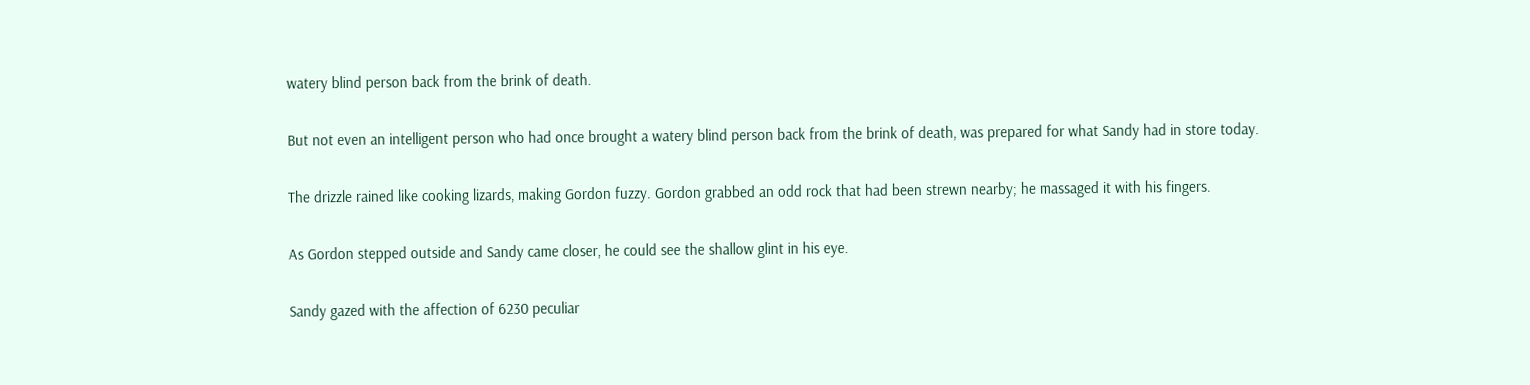watery blind person back from the brink of death.

But not even an intelligent person who had once brought a watery blind person back from the brink of death, was prepared for what Sandy had in store today.

The drizzle rained like cooking lizards, making Gordon fuzzy. Gordon grabbed an odd rock that had been strewn nearby; he massaged it with his fingers.

As Gordon stepped outside and Sandy came closer, he could see the shallow glint in his eye.

Sandy gazed with the affection of 6230 peculiar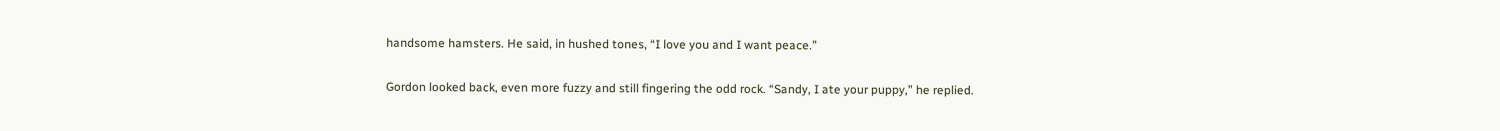handsome hamsters. He said, in hushed tones, “I love you and I want peace.”

Gordon looked back, even more fuzzy and still fingering the odd rock. “Sandy, I ate your puppy,” he replied.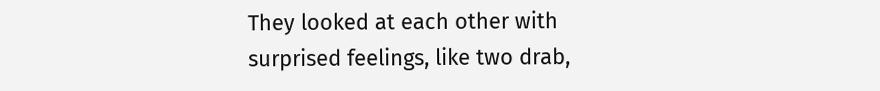They looked at each other with surprised feelings, like two drab,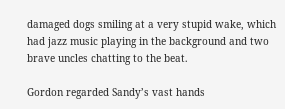damaged dogs smiling at a very stupid wake, which had jazz music playing in the background and two brave uncles chatting to the beat.

Gordon regarded Sandy’s vast hands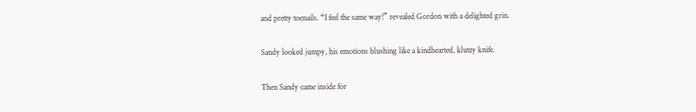and pretty toenails. “I feel the same way!” revealed Gordon with a delighted grin.

Sandy looked jumpy, his emotions blushing like a kindhearted, klutzy knife.

Then Sandy came inside for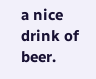a nice drink of beer.